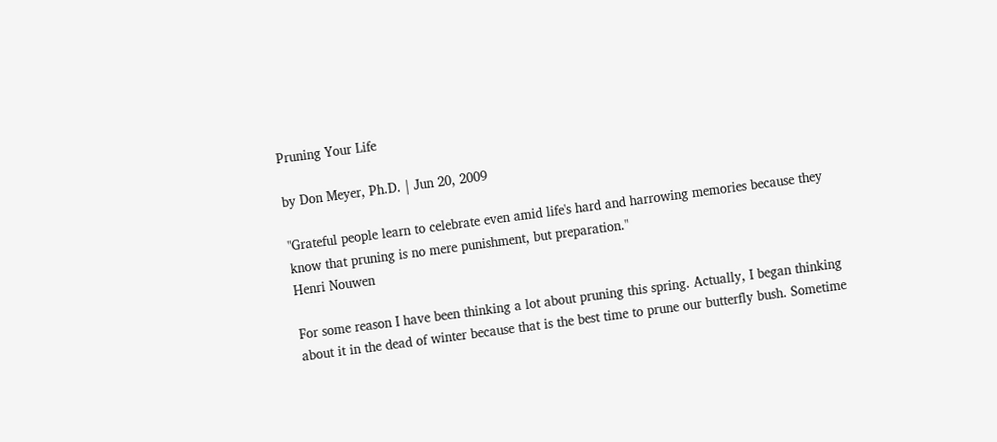Pruning Your Life

by Don Meyer, Ph.D. | Jun 20, 2009

"Grateful people learn to celebrate even amid life's hard and harrowing memories because they know that pruning is no mere punishment, but preparation."
Henri Nouwen

For some reason I have been thinking a lot about pruning this spring. Actually, I began thinking about it in the dead of winter because that is the best time to prune our butterfly bush. Sometime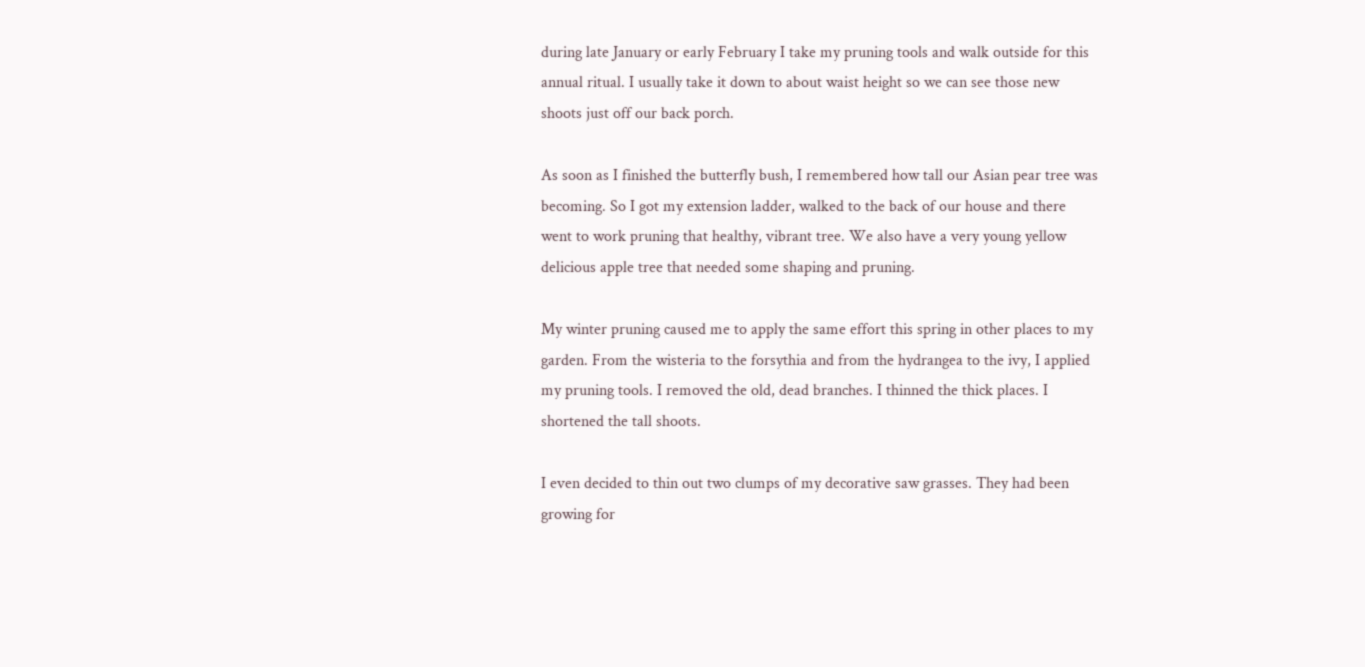during late January or early February I take my pruning tools and walk outside for this annual ritual. I usually take it down to about waist height so we can see those new shoots just off our back porch.

As soon as I finished the butterfly bush, I remembered how tall our Asian pear tree was becoming. So I got my extension ladder, walked to the back of our house and there went to work pruning that healthy, vibrant tree. We also have a very young yellow delicious apple tree that needed some shaping and pruning.

My winter pruning caused me to apply the same effort this spring in other places to my garden. From the wisteria to the forsythia and from the hydrangea to the ivy, I applied my pruning tools. I removed the old, dead branches. I thinned the thick places. I shortened the tall shoots.

I even decided to thin out two clumps of my decorative saw grasses. They had been growing for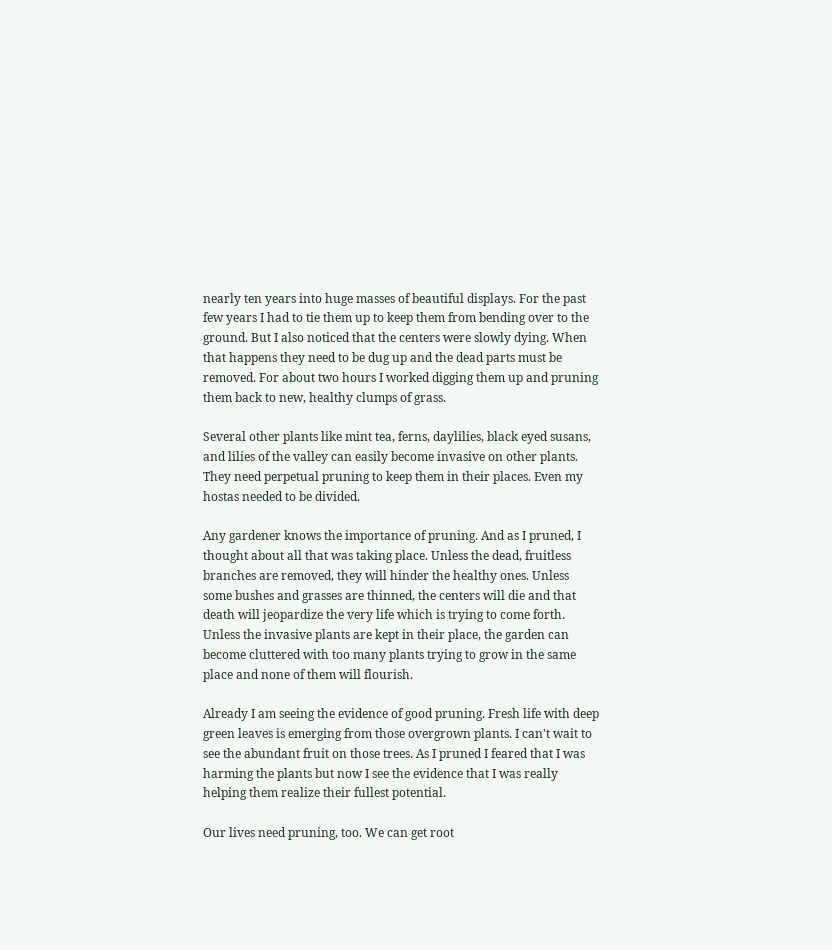nearly ten years into huge masses of beautiful displays. For the past few years I had to tie them up to keep them from bending over to the ground. But I also noticed that the centers were slowly dying. When that happens they need to be dug up and the dead parts must be removed. For about two hours I worked digging them up and pruning them back to new, healthy clumps of grass.

Several other plants like mint tea, ferns, daylilies, black eyed susans, and lilies of the valley can easily become invasive on other plants. They need perpetual pruning to keep them in their places. Even my hostas needed to be divided.

Any gardener knows the importance of pruning. And as I pruned, I thought about all that was taking place. Unless the dead, fruitless branches are removed, they will hinder the healthy ones. Unless some bushes and grasses are thinned, the centers will die and that death will jeopardize the very life which is trying to come forth. Unless the invasive plants are kept in their place, the garden can become cluttered with too many plants trying to grow in the same place and none of them will flourish.

Already I am seeing the evidence of good pruning. Fresh life with deep green leaves is emerging from those overgrown plants. I can't wait to see the abundant fruit on those trees. As I pruned I feared that I was harming the plants but now I see the evidence that I was really helping them realize their fullest potential.

Our lives need pruning, too. We can get root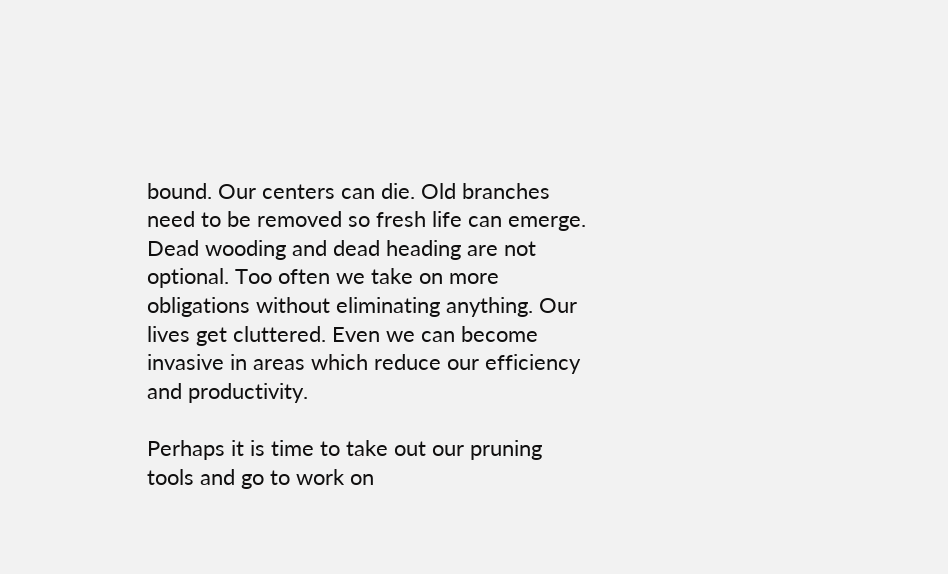bound. Our centers can die. Old branches need to be removed so fresh life can emerge. Dead wooding and dead heading are not optional. Too often we take on more obligations without eliminating anything. Our lives get cluttered. Even we can become invasive in areas which reduce our efficiency and productivity.

Perhaps it is time to take out our pruning tools and go to work on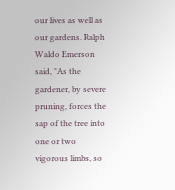our lives as well as our gardens. Ralph Waldo Emerson said, "As the gardener, by severe pruning, forces the sap of the tree into one or two vigorous limbs, so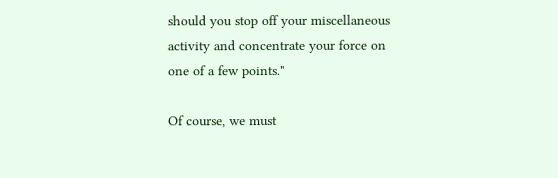should you stop off your miscellaneous activity and concentrate your force on one of a few points."

Of course, we must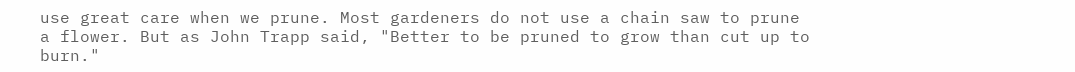use great care when we prune. Most gardeners do not use a chain saw to prune a flower. But as John Trapp said, "Better to be pruned to grow than cut up to burn."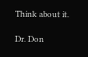Think about it.

Dr. Don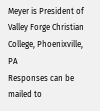Meyer is President of
Valley Forge Christian College, Phoenixville, PA
Responses can be mailed to